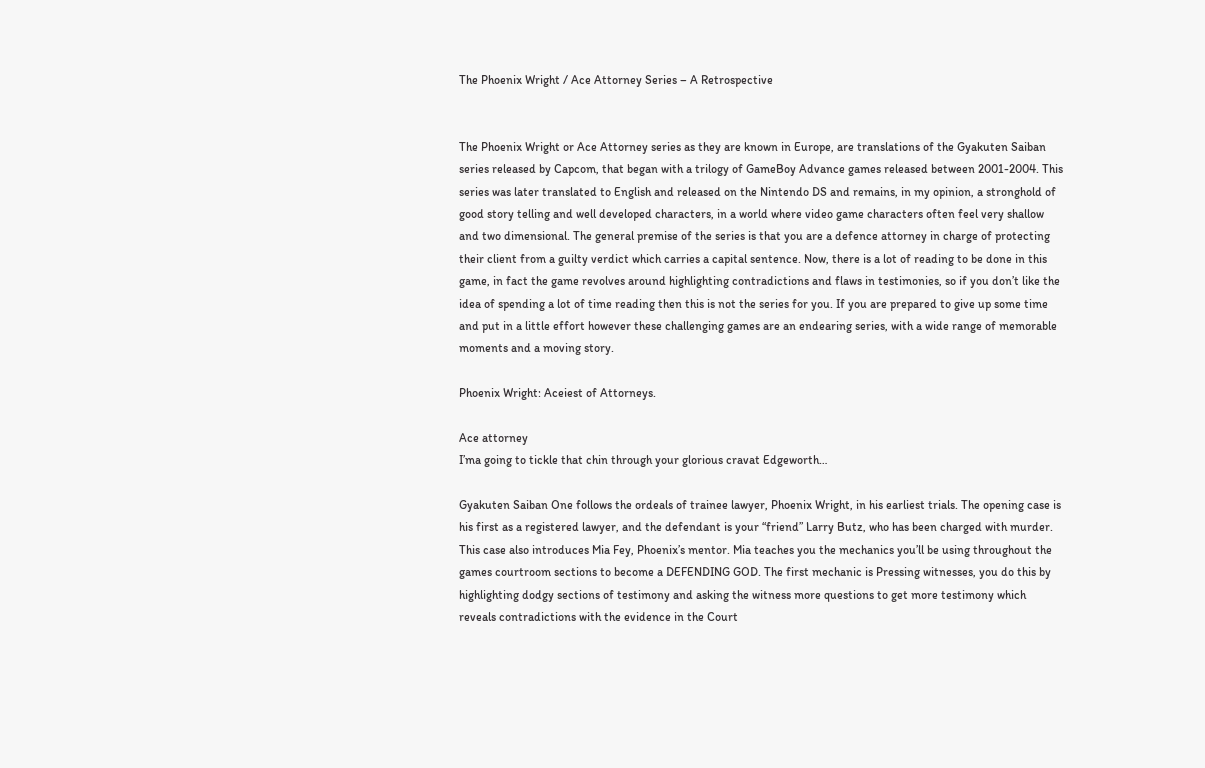The Phoenix Wright / Ace Attorney Series – A Retrospective


The Phoenix Wright or Ace Attorney series as they are known in Europe, are translations of the Gyakuten Saiban series released by Capcom, that began with a trilogy of GameBoy Advance games released between 2001-2004. This series was later translated to English and released on the Nintendo DS and remains, in my opinion, a stronghold of good story telling and well developed characters, in a world where video game characters often feel very shallow and two dimensional. The general premise of the series is that you are a defence attorney in charge of protecting their client from a guilty verdict which carries a capital sentence. Now, there is a lot of reading to be done in this game, in fact the game revolves around highlighting contradictions and flaws in testimonies, so if you don’t like the idea of spending a lot of time reading then this is not the series for you. If you are prepared to give up some time and put in a little effort however these challenging games are an endearing series, with a wide range of memorable moments and a moving story.

Phoenix Wright: Aceiest of Attorneys.

Ace attorney
I’ma going to tickle that chin through your glorious cravat Edgeworth…

Gyakuten Saiban One follows the ordeals of trainee lawyer, Phoenix Wright, in his earliest trials. The opening case is his first as a registered lawyer, and the defendant is your “friend” Larry Butz, who has been charged with murder. This case also introduces Mia Fey, Phoenix’s mentor. Mia teaches you the mechanics you’ll be using throughout the games courtroom sections to become a DEFENDING GOD. The first mechanic is Pressing witnesses, you do this by highlighting dodgy sections of testimony and asking the witness more questions to get more testimony which reveals contradictions with the evidence in the Court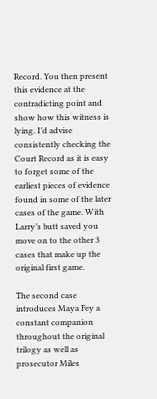Record. You then present this evidence at the contradicting point and show how this witness is lying. I’d advise consistently checking the Court Record as it is easy to forget some of the earliest pieces of evidence found in some of the later cases of the game. With Larry’s butt saved you move on to the other 3 cases that make up the original first game.

The second case introduces Maya Fey a constant companion throughout the original trilogy as well as prosecutor Miles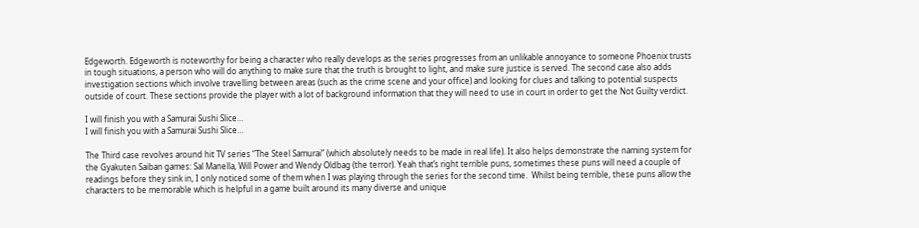Edgeworth. Edgeworth is noteworthy for being a character who really develops as the series progresses from an unlikable annoyance to someone Phoenix trusts in tough situations, a person who will do anything to make sure that the truth is brought to light, and make sure justice is served. The second case also adds investigation sections which involve travelling between areas (such as the crime scene and your office) and looking for clues and talking to potential suspects outside of court. These sections provide the player with a lot of background information that they will need to use in court in order to get the Not Guilty verdict.

I will finish you with a Samurai Sushi Slice...
I will finish you with a Samurai Sushi Slice…

The Third case revolves around hit TV series “The Steel Samurai” (which absolutely needs to be made in real life). It also helps demonstrate the naming system for the Gyakuten Saiban games: Sal Manella, Will Power and Wendy Oldbag (the terror). Yeah that’s right terrible puns, sometimes these puns will need a couple of readings before they sink in, I only noticed some of them when I was playing through the series for the second time.  Whilst being terrible, these puns allow the characters to be memorable which is helpful in a game built around its many diverse and unique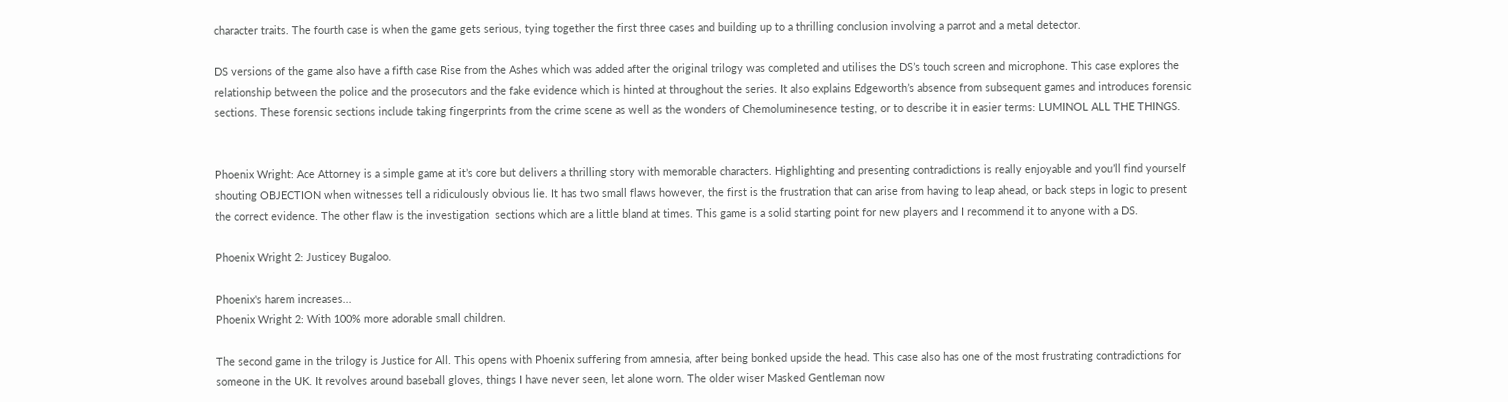character traits. The fourth case is when the game gets serious, tying together the first three cases and building up to a thrilling conclusion involving a parrot and a metal detector.

DS versions of the game also have a fifth case Rise from the Ashes which was added after the original trilogy was completed and utilises the DS’s touch screen and microphone. This case explores the relationship between the police and the prosecutors and the fake evidence which is hinted at throughout the series. It also explains Edgeworth’s absence from subsequent games and introduces forensic sections. These forensic sections include taking fingerprints from the crime scene as well as the wonders of Chemoluminesence testing, or to describe it in easier terms: LUMINOL ALL THE THINGS.


Phoenix Wright: Ace Attorney is a simple game at it’s core but delivers a thrilling story with memorable characters. Highlighting and presenting contradictions is really enjoyable and you’ll find yourself shouting OBJECTION when witnesses tell a ridiculously obvious lie. It has two small flaws however, the first is the frustration that can arise from having to leap ahead, or back steps in logic to present the correct evidence. The other flaw is the investigation  sections which are a little bland at times. This game is a solid starting point for new players and I recommend it to anyone with a DS.

Phoenix Wright 2: Justicey Bugaloo.

Phoenix's harem increases...
Phoenix Wright 2: With 100% more adorable small children.

The second game in the trilogy is Justice for All. This opens with Phoenix suffering from amnesia, after being bonked upside the head. This case also has one of the most frustrating contradictions for someone in the UK. It revolves around baseball gloves, things I have never seen, let alone worn. The older wiser Masked Gentleman now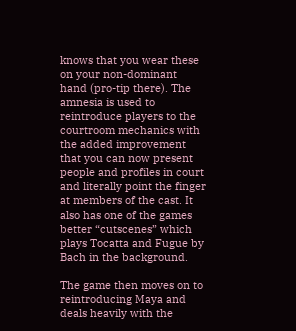knows that you wear these on your non-dominant hand (pro-tip there). The amnesia is used to reintroduce players to the courtroom mechanics with the added improvement that you can now present people and profiles in court and literally point the finger at members of the cast. It also has one of the games better “cutscenes” which plays Tocatta and Fugue by Bach in the background.

The game then moves on to reintroducing Maya and deals heavily with the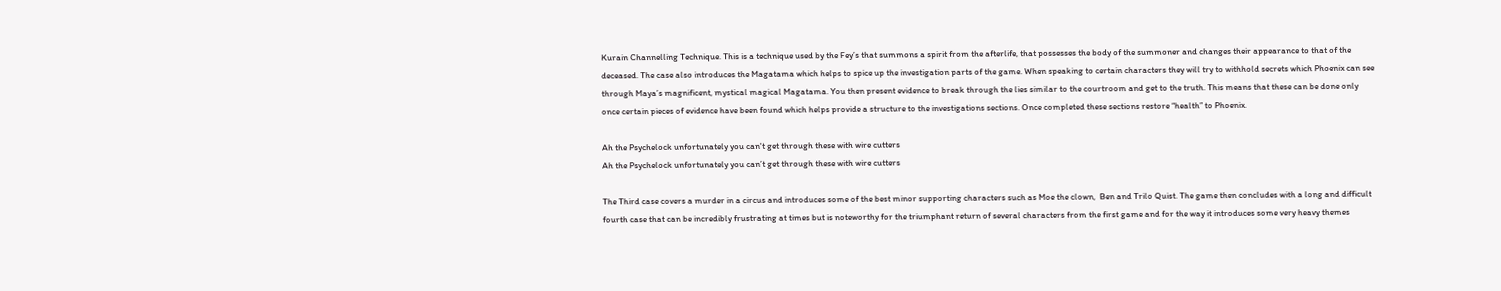Kurain Channelling Technique. This is a technique used by the Fey’s that summons a spirit from the afterlife, that possesses the body of the summoner and changes their appearance to that of the deceased. The case also introduces the Magatama which helps to spice up the investigation parts of the game. When speaking to certain characters they will try to withhold secrets which Phoenix can see through Maya’s magnificent, mystical magical Magatama. You then present evidence to break through the lies similar to the courtroom and get to the truth. This means that these can be done only once certain pieces of evidence have been found which helps provide a structure to the investigations sections. Once completed these sections restore “health” to Phoenix.

Ah the Psychelock unfortunately you can't get through these with wire cutters
Ah the Psychelock unfortunately you can’t get through these with wire cutters

The Third case covers a murder in a circus and introduces some of the best minor supporting characters such as Moe the clown,  Ben and Trilo Quist. The game then concludes with a long and difficult fourth case that can be incredibly frustrating at times but is noteworthy for the triumphant return of several characters from the first game and for the way it introduces some very heavy themes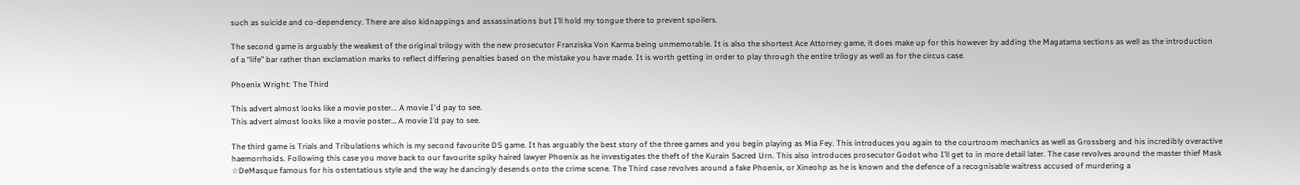such as suicide and co-dependency. There are also kidnappings and assassinations but I’ll hold my tongue there to prevent spoilers.

The second game is arguably the weakest of the original trilogy with the new prosecutor Franziska Von Karma being unmemorable. It is also the shortest Ace Attorney game, it does make up for this however by adding the Magatama sections as well as the introduction of a “life” bar rather than exclamation marks to reflect differing penalties based on the mistake you have made. It is worth getting in order to play through the entire trilogy as well as for the circus case.

Phoenix Wright: The Third

This advert almost looks like a movie poster... A movie I'd pay to see.
This advert almost looks like a movie poster… A movie I’d pay to see.

The third game is Trials and Tribulations which is my second favourite DS game. It has arguably the best story of the three games and you begin playing as Mia Fey. This introduces you again to the courtroom mechanics as well as Grossberg and his incredibly overactive haemorrhoids. Following this case you move back to our favourite spiky haired lawyer Phoenix as he investigates the theft of the Kurain Sacred Urn. This also introduces prosecutor Godot who I’ll get to in more detail later. The case revolves around the master thief Mask ☆DeMasque famous for his ostentatious style and the way he dancingly desends onto the crime scene. The Third case revolves around a fake Phoenix, or Xineohp as he is known and the defence of a recognisable waitress accused of murdering a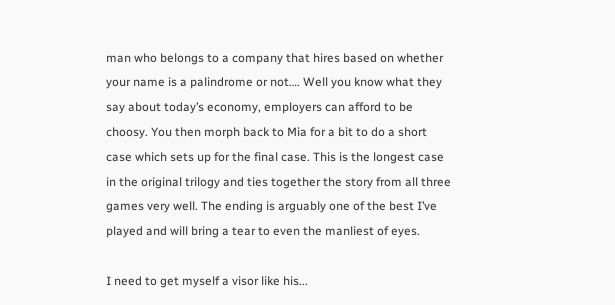man who belongs to a company that hires based on whether your name is a palindrome or not…. Well you know what they say about today’s economy, employers can afford to be choosy. You then morph back to Mia for a bit to do a short case which sets up for the final case. This is the longest case in the original trilogy and ties together the story from all three games very well. The ending is arguably one of the best I’ve played and will bring a tear to even the manliest of eyes.

I need to get myself a visor like his...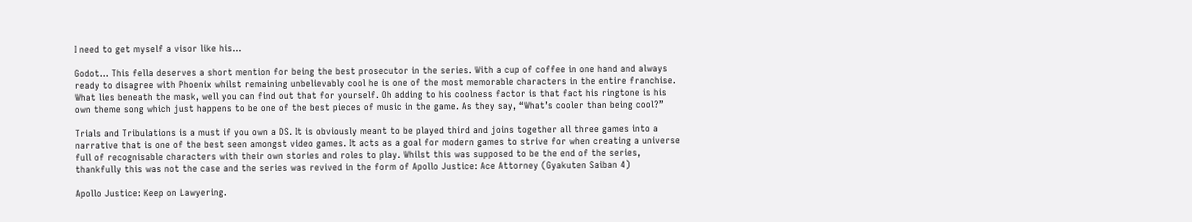I need to get myself a visor like his…

Godot… This fella deserves a short mention for being the best prosecutor in the series. With a cup of coffee in one hand and always ready to disagree with Phoenix whilst remaining unbelievably cool he is one of the most memorable characters in the entire franchise. What lies beneath the mask, well you can find out that for yourself. Oh adding to his coolness factor is that fact his ringtone is his own theme song which just happens to be one of the best pieces of music in the game. As they say, “What’s cooler than being cool?”

Trials and Tribulations is a must if you own a DS. It is obviously meant to be played third and joins together all three games into a narrative that is one of the best seen amongst video games. It acts as a goal for modern games to strive for when creating a universe full of recognisable characters with their own stories and roles to play. Whilst this was supposed to be the end of the series, thankfully this was not the case and the series was revived in the form of Apollo Justice: Ace Attorney (Gyakuten Saiban 4)

Apollo Justice: Keep on Lawyering.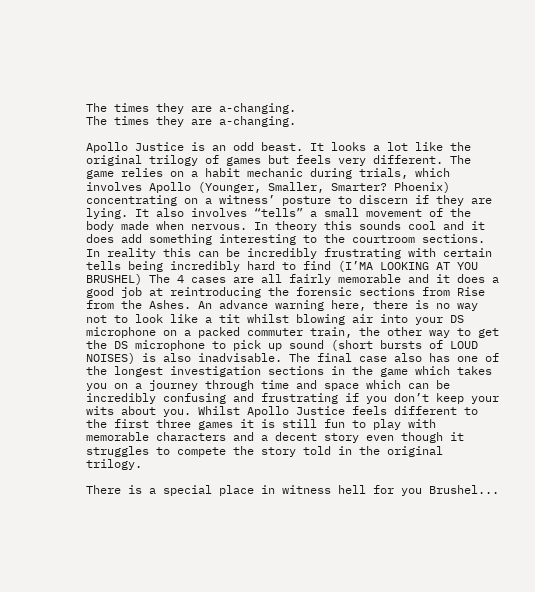The times they are a-changing.
The times they are a-changing.

Apollo Justice is an odd beast. It looks a lot like the original trilogy of games but feels very different. The game relies on a habit mechanic during trials, which involves Apollo (Younger, Smaller, Smarter? Phoenix) concentrating on a witness’ posture to discern if they are lying. It also involves “tells” a small movement of the body made when nervous. In theory this sounds cool and it does add something interesting to the courtroom sections. In reality this can be incredibly frustrating with certain tells being incredibly hard to find (I’MA LOOKING AT YOU BRUSHEL) The 4 cases are all fairly memorable and it does a good job at reintroducing the forensic sections from Rise from the Ashes. An advance warning here, there is no way not to look like a tit whilst blowing air into your DS microphone on a packed commuter train, the other way to get the DS microphone to pick up sound (short bursts of LOUD NOISES) is also inadvisable. The final case also has one of the longest investigation sections in the game which takes you on a journey through time and space which can be incredibly confusing and frustrating if you don’t keep your wits about you. Whilst Apollo Justice feels different to the first three games it is still fun to play with memorable characters and a decent story even though it struggles to compete the story told in the original trilogy.

There is a special place in witness hell for you Brushel...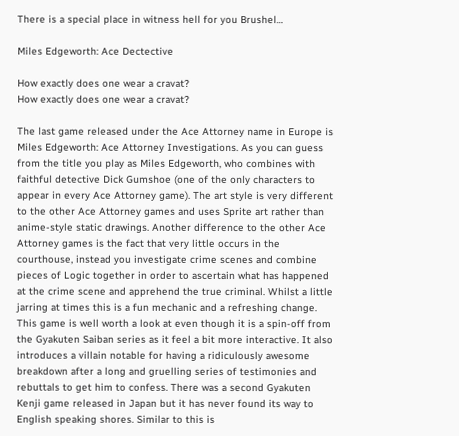There is a special place in witness hell for you Brushel…

Miles Edgeworth: Ace Dectective

How exactly does one wear a cravat?
How exactly does one wear a cravat?

The last game released under the Ace Attorney name in Europe is Miles Edgeworth: Ace Attorney Investigations. As you can guess from the title you play as Miles Edgeworth, who combines with faithful detective Dick Gumshoe (one of the only characters to appear in every Ace Attorney game). The art style is very different to the other Ace Attorney games and uses Sprite art rather than anime-style static drawings. Another difference to the other Ace Attorney games is the fact that very little occurs in the courthouse, instead you investigate crime scenes and combine pieces of Logic together in order to ascertain what has happened at the crime scene and apprehend the true criminal. Whilst a little jarring at times this is a fun mechanic and a refreshing change. This game is well worth a look at even though it is a spin-off from the Gyakuten Saiban series as it feel a bit more interactive. It also introduces a villain notable for having a ridiculously awesome breakdown after a long and gruelling series of testimonies and rebuttals to get him to confess. There was a second Gyakuten Kenji game released in Japan but it has never found its way to English speaking shores. Similar to this is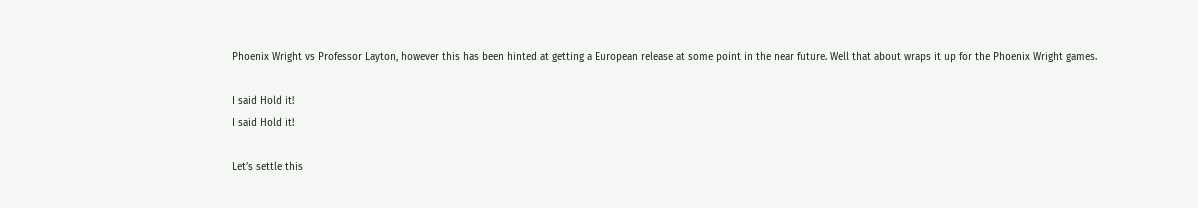Phoenix Wright vs Professor Layton, however this has been hinted at getting a European release at some point in the near future. Well that about wraps it up for the Phoenix Wright games.

I said Hold it!
I said Hold it!

Let’s settle this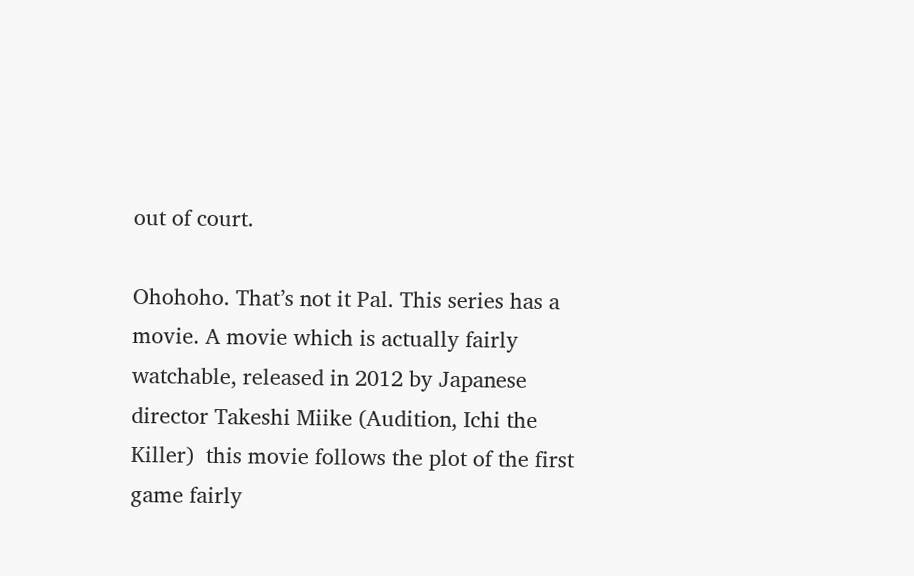out of court.

Ohohoho. That’s not it Pal. This series has a movie. A movie which is actually fairly watchable, released in 2012 by Japanese director Takeshi Miike (Audition, Ichi the Killer)  this movie follows the plot of the first game fairly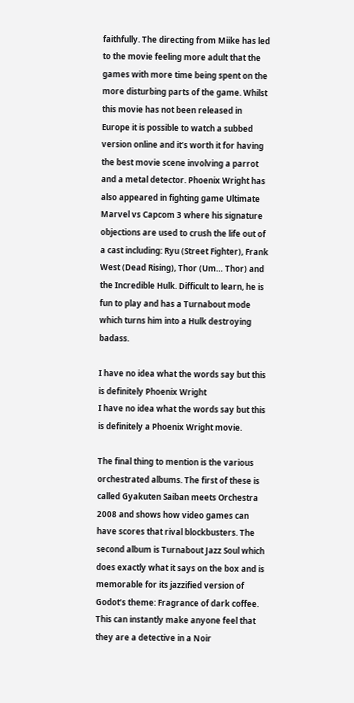faithfully. The directing from Miike has led to the movie feeling more adult that the games with more time being spent on the more disturbing parts of the game. Whilst this movie has not been released in Europe it is possible to watch a subbed version online and it’s worth it for having the best movie scene involving a parrot and a metal detector. Phoenix Wright has also appeared in fighting game Ultimate Marvel vs Capcom 3 where his signature objections are used to crush the life out of a cast including: Ryu (Street Fighter), Frank West (Dead Rising), Thor (Um… Thor) and the Incredible Hulk. Difficult to learn, he is fun to play and has a Turnabout mode which turns him into a Hulk destroying badass.

I have no idea what the words say but this is definitely Phoenix Wright
I have no idea what the words say but this is definitely a Phoenix Wright movie.

The final thing to mention is the various orchestrated albums. The first of these is called Gyakuten Saiban meets Orchestra 2008 and shows how video games can have scores that rival blockbusters. The second album is Turnabout Jazz Soul which does exactly what it says on the box and is memorable for its jazzified version of Godot’s theme: Fragrance of dark coffee. This can instantly make anyone feel that they are a detective in a Noir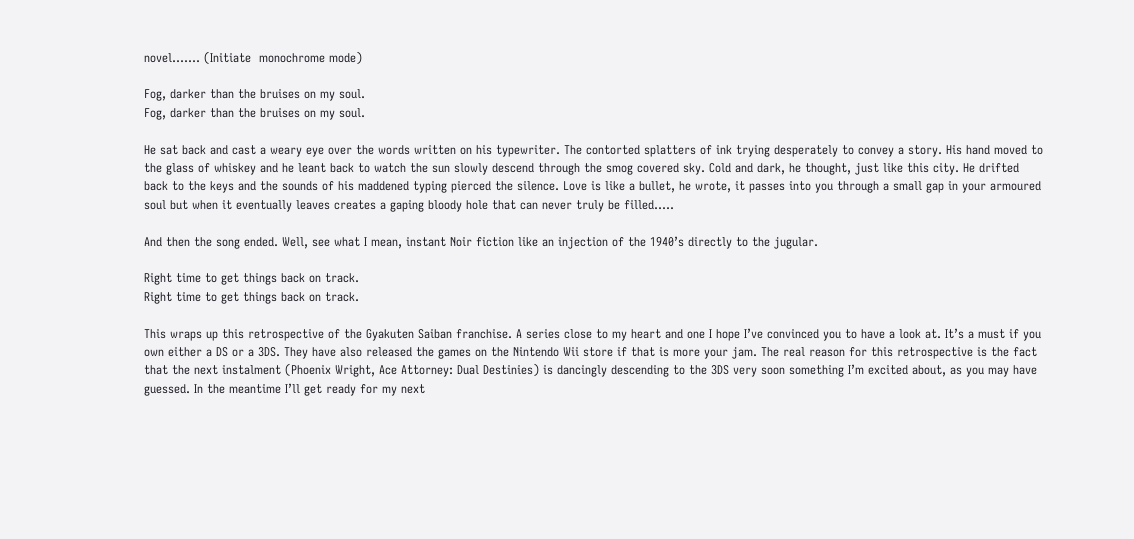novel……. (Initiate  monochrome mode)

Fog, darker than the bruises on my soul.
Fog, darker than the bruises on my soul.

He sat back and cast a weary eye over the words written on his typewriter. The contorted splatters of ink trying desperately to convey a story. His hand moved to the glass of whiskey and he leant back to watch the sun slowly descend through the smog covered sky. Cold and dark, he thought, just like this city. He drifted back to the keys and the sounds of his maddened typing pierced the silence. Love is like a bullet, he wrote, it passes into you through a small gap in your armoured soul but when it eventually leaves creates a gaping bloody hole that can never truly be filled…..

And then the song ended. Well, see what I mean, instant Noir fiction like an injection of the 1940’s directly to the jugular.

Right time to get things back on track.
Right time to get things back on track.

This wraps up this retrospective of the Gyakuten Saiban franchise. A series close to my heart and one I hope I’ve convinced you to have a look at. It’s a must if you own either a DS or a 3DS. They have also released the games on the Nintendo Wii store if that is more your jam. The real reason for this retrospective is the fact that the next instalment (Phoenix Wright, Ace Attorney: Dual Destinies) is dancingly descending to the 3DS very soon something I’m excited about, as you may have guessed. In the meantime I’ll get ready for my next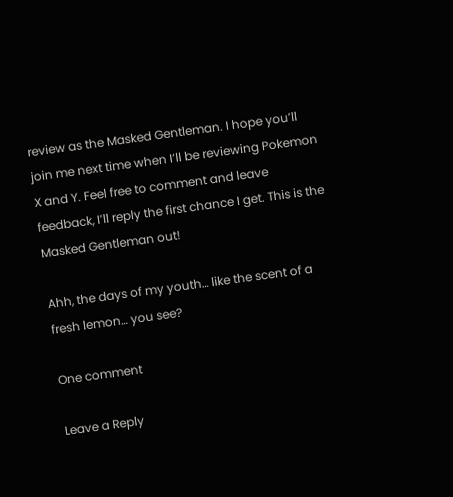review as the Masked Gentleman. I hope you’ll join me next time when I’ll be reviewing Pokemon X and Y. Feel free to comment and leave feedback, I’ll reply the first chance I get. This is the Masked Gentleman out!

Ahh, the days of my youth… like the scent of a fresh lemon… you see?

One comment

Leave a Reply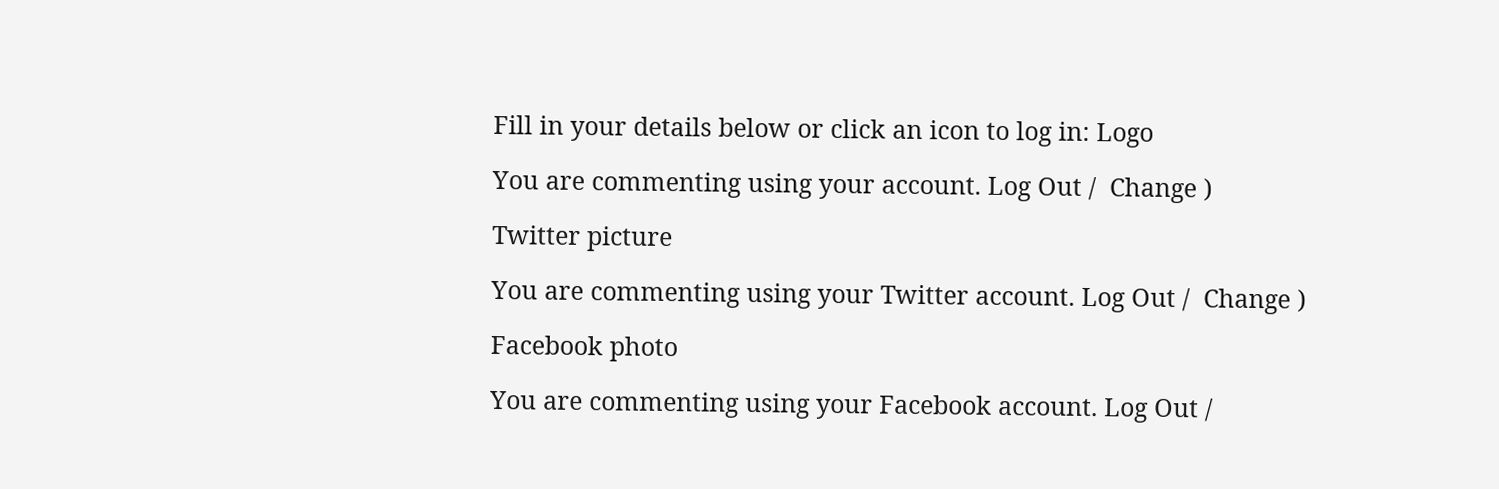Fill in your details below or click an icon to log in: Logo

You are commenting using your account. Log Out /  Change )

Twitter picture

You are commenting using your Twitter account. Log Out /  Change )

Facebook photo

You are commenting using your Facebook account. Log Out /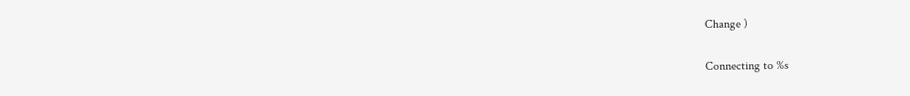Change )

Connecting to %s